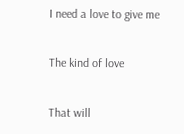I need a love to give me

The kind of love

That will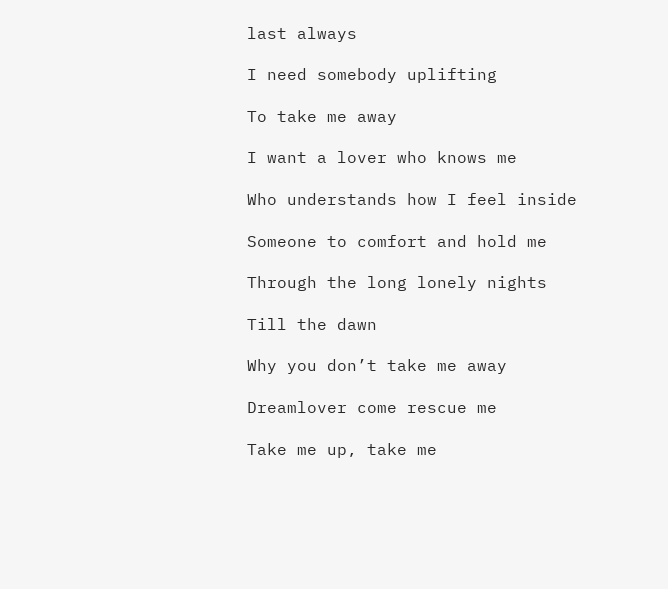last always

I need somebody uplifting

To take me away

I want a lover who knows me

Who understands how I feel inside

Someone to comfort and hold me

Through the long lonely nights

Till the dawn

Why you don’t take me away

Dreamlover come rescue me

Take me up, take me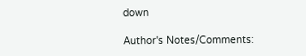down

Author's Notes/Comments: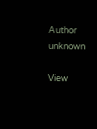Author unknown

View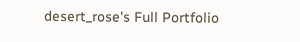desert_rose's Full Portfolio